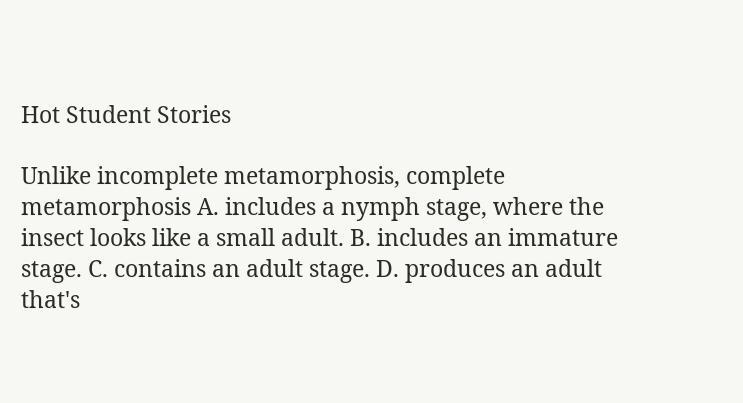Hot Student Stories

Unlike incomplete metamorphosis, complete metamorphosis A. includes a nymph stage, where the insect looks like a small adult. B. includes an immature stage. C. contains an adult stage. D. produces an adult that's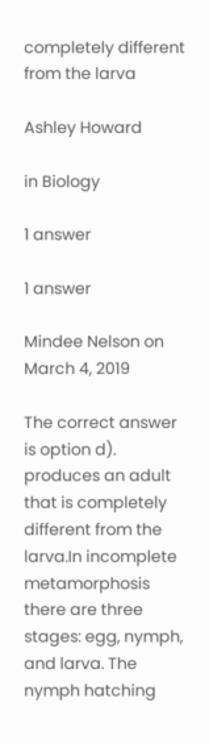completely different from the larva

Ashley Howard

in Biology

1 answer

1 answer

Mindee Nelson on March 4, 2019

The correct answer is option d). produces an adult that is completely different from the larva.In incomplete metamorphosis there are three stages: egg, nymph, and larva. The nymph hatching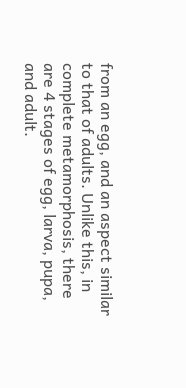from an egg, and an aspect similar to that of adults. Unlike this, in complete metamorphosis, there are 4 stages of egg, larva, pupa, and adult.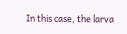In this case, the larva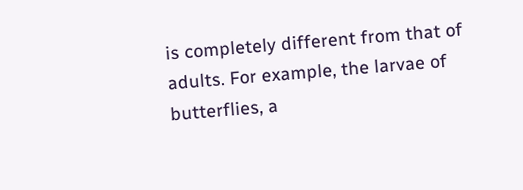is completely different from that of adults. For example, the larvae of butterflies, a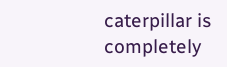caterpillar is completely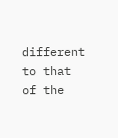different to that of the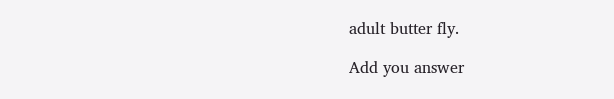adult butter fly.

Add you answer